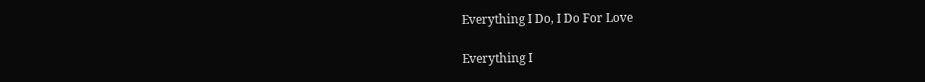Everything I Do, I Do For Love

Everything I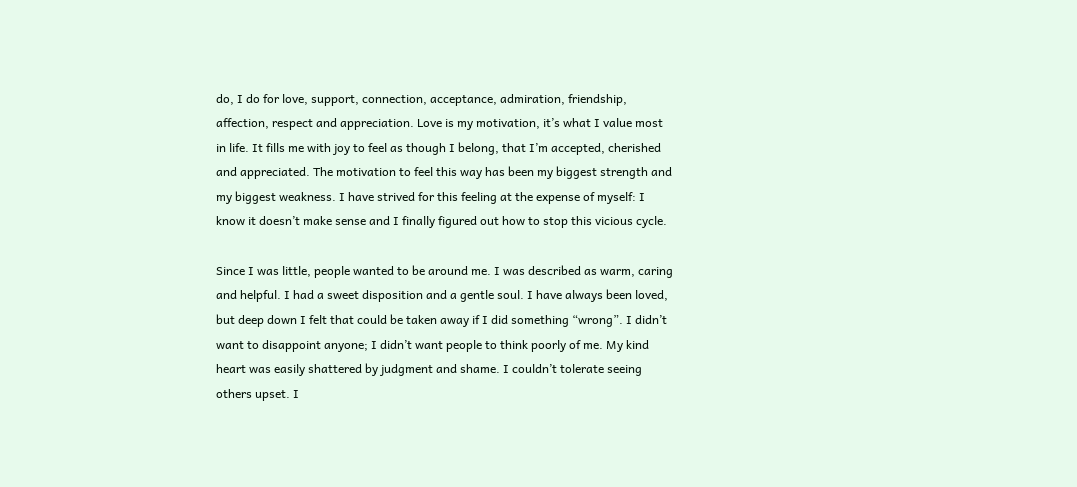do, I do for love, support, connection, acceptance, admiration, friendship, affection, respect and appreciation. Love is my motivation, it’s what I value most in life. It fills me with joy to feel as though I belong, that I’m accepted, cherished and appreciated. The motivation to feel this way has been my biggest strength and my biggest weakness. I have strived for this feeling at the expense of myself: I know it doesn’t make sense and I finally figured out how to stop this vicious cycle.

Since I was little, people wanted to be around me. I was described as warm, caring and helpful. I had a sweet disposition and a gentle soul. I have always been loved, but deep down I felt that could be taken away if I did something “wrong”. I didn’t want to disappoint anyone; I didn’t want people to think poorly of me. My kind heart was easily shattered by judgment and shame. I couldn’t tolerate seeing others upset. I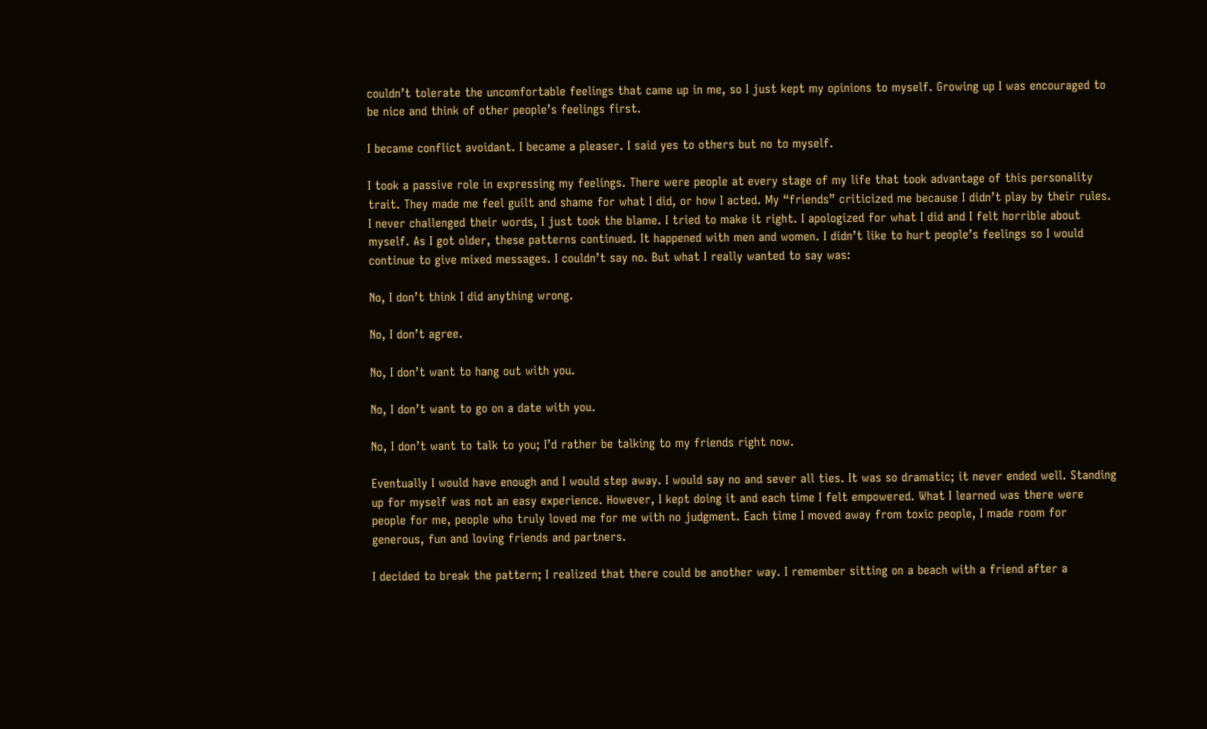couldn’t tolerate the uncomfortable feelings that came up in me, so I just kept my opinions to myself. Growing up I was encouraged to be nice and think of other people’s feelings first.

I became conflict avoidant. I became a pleaser. I said yes to others but no to myself.

I took a passive role in expressing my feelings. There were people at every stage of my life that took advantage of this personality trait. They made me feel guilt and shame for what I did, or how I acted. My “friends” criticized me because I didn’t play by their rules. I never challenged their words, I just took the blame. I tried to make it right. I apologized for what I did and I felt horrible about myself. As I got older, these patterns continued. It happened with men and women. I didn’t like to hurt people’s feelings so I would continue to give mixed messages. I couldn’t say no. But what I really wanted to say was:

No, I don’t think I did anything wrong.

No, I don’t agree.

No, I don’t want to hang out with you.

No, I don’t want to go on a date with you.

No, I don’t want to talk to you; I’d rather be talking to my friends right now.

Eventually I would have enough and I would step away. I would say no and sever all ties. It was so dramatic; it never ended well. Standing up for myself was not an easy experience. However, I kept doing it and each time I felt empowered. What I learned was there were people for me, people who truly loved me for me with no judgment. Each time I moved away from toxic people, I made room for generous, fun and loving friends and partners.

I decided to break the pattern; I realized that there could be another way. I remember sitting on a beach with a friend after a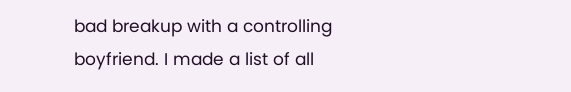bad breakup with a controlling boyfriend. I made a list of all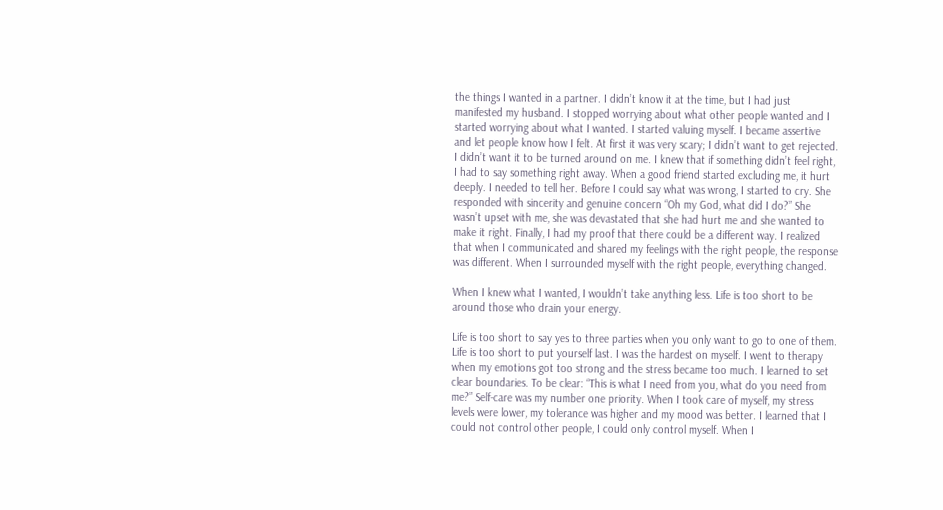the things I wanted in a partner. I didn’t know it at the time, but I had just manifested my husband. I stopped worrying about what other people wanted and I started worrying about what I wanted. I started valuing myself. I became assertive and let people know how I felt. At first it was very scary; I didn’t want to get rejected. I didn’t want it to be turned around on me. I knew that if something didn’t feel right, I had to say something right away. When a good friend started excluding me, it hurt deeply. I needed to tell her. Before I could say what was wrong, I started to cry. She responded with sincerity and genuine concern “Oh my God, what did I do?” She wasn’t upset with me, she was devastated that she had hurt me and she wanted to make it right. Finally, I had my proof that there could be a different way. I realized that when I communicated and shared my feelings with the right people, the response was different. When I surrounded myself with the right people, everything changed.

When I knew what I wanted, I wouldn’t take anything less. Life is too short to be around those who drain your energy.

Life is too short to say yes to three parties when you only want to go to one of them. Life is too short to put yourself last. I was the hardest on myself. I went to therapy when my emotions got too strong and the stress became too much. I learned to set clear boundaries. To be clear: “This is what I need from you, what do you need from me?” Self-care was my number one priority. When I took care of myself, my stress levels were lower, my tolerance was higher and my mood was better. I learned that I could not control other people, I could only control myself. When I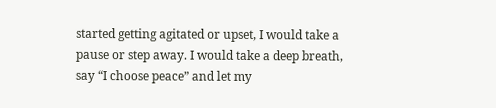started getting agitated or upset, I would take a pause or step away. I would take a deep breath, say “I choose peace” and let my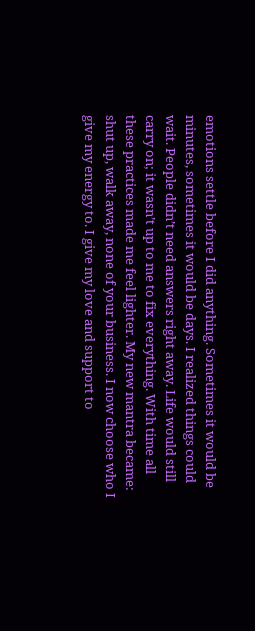emotions settle before I did anything. Sometimes it would be minutes, sometimes it would be days. I realized things could wait. People didn’t need answers right away. Life would still carry on; it wasn’t up to me to fix everything. With time all these practices made me feel lighter. My new mantra became: shut up, walk away, none of your business. I now choose who I give my energy to. I give my love and support to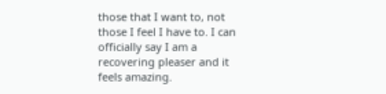those that I want to, not those I feel I have to. I can officially say I am a recovering pleaser and it feels amazing.